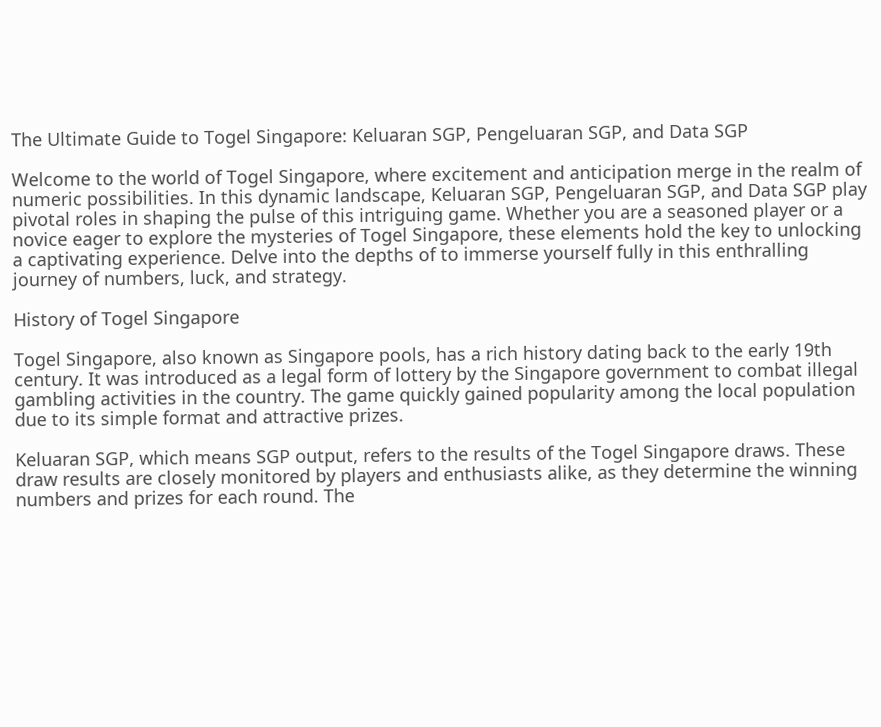The Ultimate Guide to Togel Singapore: Keluaran SGP, Pengeluaran SGP, and Data SGP

Welcome to the world of Togel Singapore, where excitement and anticipation merge in the realm of numeric possibilities. In this dynamic landscape, Keluaran SGP, Pengeluaran SGP, and Data SGP play pivotal roles in shaping the pulse of this intriguing game. Whether you are a seasoned player or a novice eager to explore the mysteries of Togel Singapore, these elements hold the key to unlocking a captivating experience. Delve into the depths of to immerse yourself fully in this enthralling journey of numbers, luck, and strategy.

History of Togel Singapore

Togel Singapore, also known as Singapore pools, has a rich history dating back to the early 19th century. It was introduced as a legal form of lottery by the Singapore government to combat illegal gambling activities in the country. The game quickly gained popularity among the local population due to its simple format and attractive prizes.

Keluaran SGP, which means SGP output, refers to the results of the Togel Singapore draws. These draw results are closely monitored by players and enthusiasts alike, as they determine the winning numbers and prizes for each round. The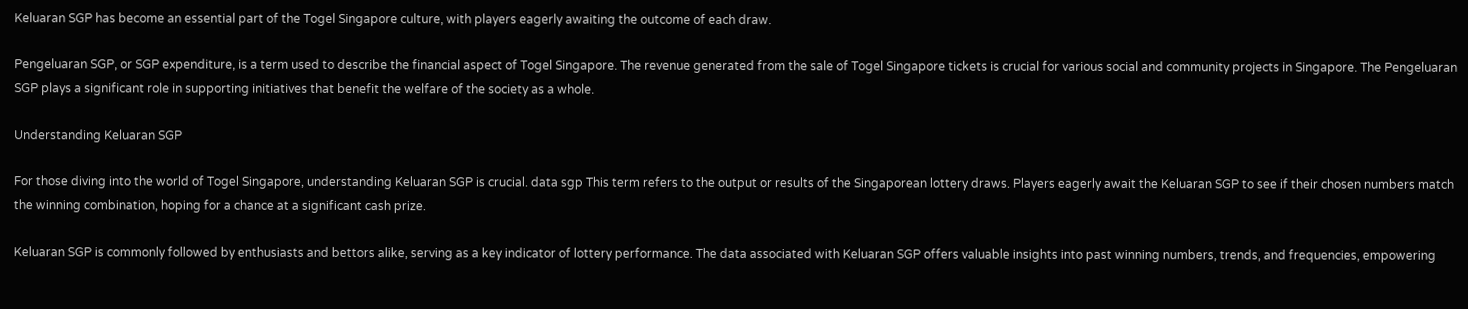Keluaran SGP has become an essential part of the Togel Singapore culture, with players eagerly awaiting the outcome of each draw.

Pengeluaran SGP, or SGP expenditure, is a term used to describe the financial aspect of Togel Singapore. The revenue generated from the sale of Togel Singapore tickets is crucial for various social and community projects in Singapore. The Pengeluaran SGP plays a significant role in supporting initiatives that benefit the welfare of the society as a whole.

Understanding Keluaran SGP

For those diving into the world of Togel Singapore, understanding Keluaran SGP is crucial. data sgp This term refers to the output or results of the Singaporean lottery draws. Players eagerly await the Keluaran SGP to see if their chosen numbers match the winning combination, hoping for a chance at a significant cash prize.

Keluaran SGP is commonly followed by enthusiasts and bettors alike, serving as a key indicator of lottery performance. The data associated with Keluaran SGP offers valuable insights into past winning numbers, trends, and frequencies, empowering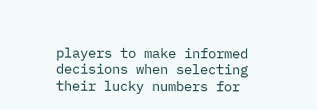players to make informed decisions when selecting their lucky numbers for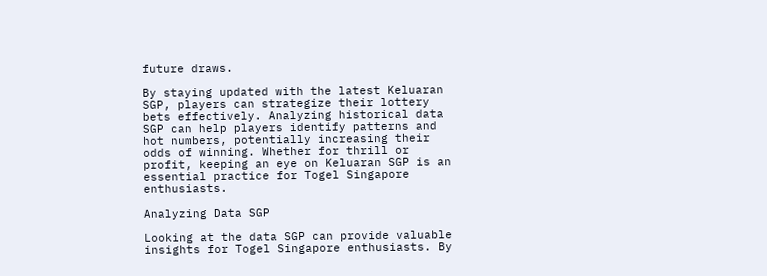future draws.

By staying updated with the latest Keluaran SGP, players can strategize their lottery bets effectively. Analyzing historical data SGP can help players identify patterns and hot numbers, potentially increasing their odds of winning. Whether for thrill or profit, keeping an eye on Keluaran SGP is an essential practice for Togel Singapore enthusiasts.

Analyzing Data SGP

Looking at the data SGP can provide valuable insights for Togel Singapore enthusiasts. By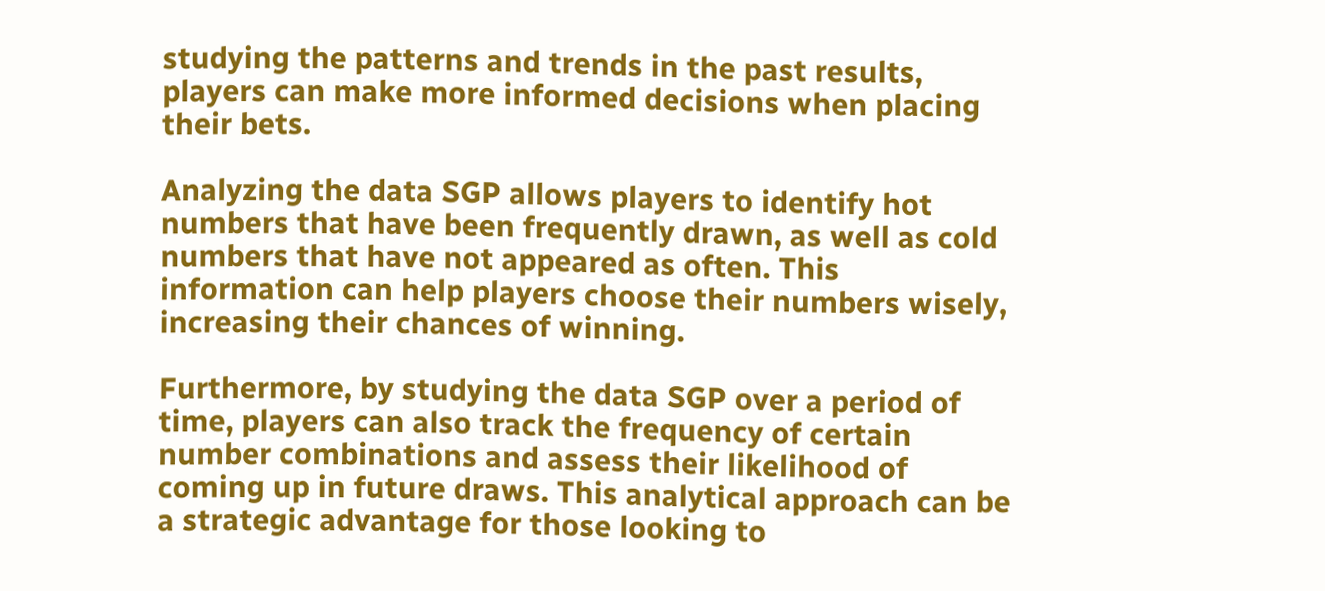studying the patterns and trends in the past results, players can make more informed decisions when placing their bets.

Analyzing the data SGP allows players to identify hot numbers that have been frequently drawn, as well as cold numbers that have not appeared as often. This information can help players choose their numbers wisely, increasing their chances of winning.

Furthermore, by studying the data SGP over a period of time, players can also track the frequency of certain number combinations and assess their likelihood of coming up in future draws. This analytical approach can be a strategic advantage for those looking to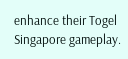enhance their Togel Singapore gameplay.